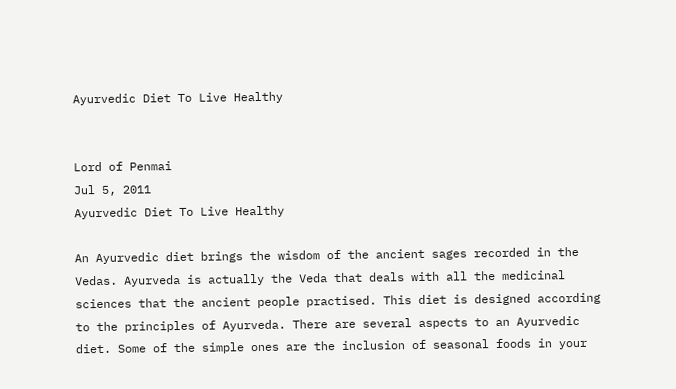Ayurvedic Diet To Live Healthy


Lord of Penmai
Jul 5, 2011
Ayurvedic Diet To Live Healthy

An Ayurvedic diet brings the wisdom of the ancient sages recorded in the Vedas. Ayurveda is actually the Veda that deals with all the medicinal sciences that the ancient people practised. This diet is designed according to the principles of Ayurveda. There are several aspects to an Ayurvedic diet. Some of the simple ones are the inclusion of seasonal foods in your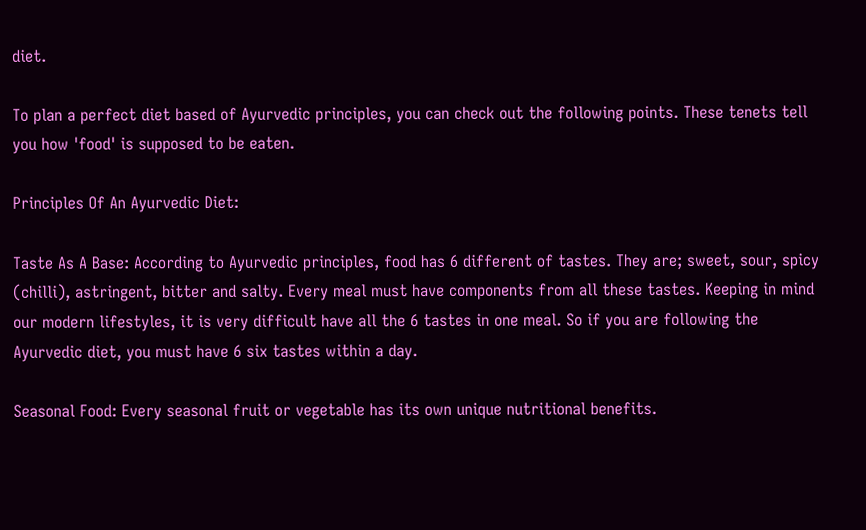diet.

To plan a perfect diet based of Ayurvedic principles, you can check out the following points. These tenets tell you how 'food' is supposed to be eaten.

Principles Of An Ayurvedic Diet:

Taste As A Base: According to Ayurvedic principles, food has 6 different of tastes. They are; sweet, sour, spicy (chilli), astringent, bitter and salty. Every meal must have components from all these tastes. Keeping in mind our modern lifestyles, it is very difficult have all the 6 tastes in one meal. So if you are following the Ayurvedic diet, you must have 6 six tastes within a day.

Seasonal Food: Every seasonal fruit or vegetable has its own unique nutritional benefits.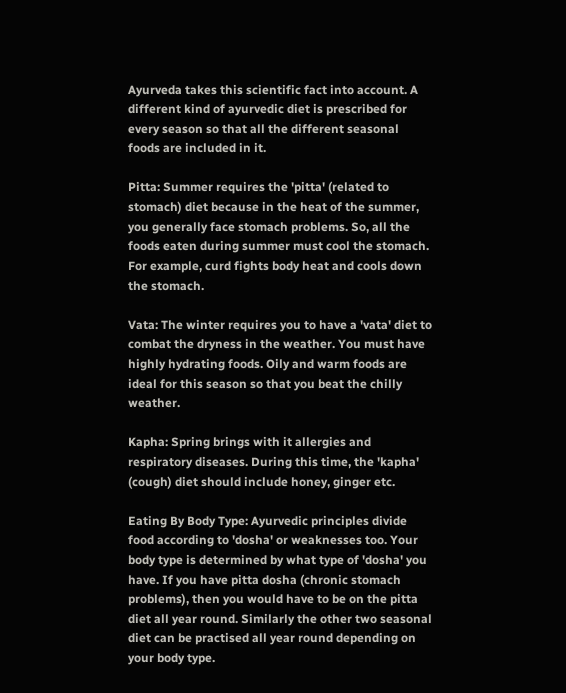Ayurveda takes this scientific fact into account. A different kind of ayurvedic diet is prescribed for every season so that all the different seasonal foods are included in it.

Pitta: Summer requires the 'pitta' (related to stomach) diet because in the heat of the summer, you generally face stomach problems. So, all the foods eaten during summer must cool the stomach. For example, curd fights body heat and cools down the stomach.

Vata: The winter requires you to have a 'vata' diet to combat the dryness in the weather. You must have highly hydrating foods. Oily and warm foods are ideal for this season so that you beat the chilly weather.

Kapha: Spring brings with it allergies and respiratory diseases. During this time, the 'kapha' (cough) diet should include honey, ginger etc.

Eating By Body Type: Ayurvedic principles divide food according to 'dosha' or weaknesses too. Your body type is determined by what type of 'dosha' you have. If you have pitta dosha (chronic stomach problems), then you would have to be on the pitta diet all year round. Similarly the other two seasonal diet can be practised all year round depending on your body type.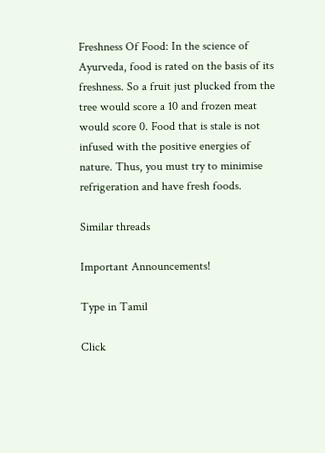Freshness Of Food: In the science of Ayurveda, food is rated on the basis of its freshness. So a fruit just plucked from the tree would score a 10 and frozen meat would score 0. Food that is stale is not infused with the positive energies of nature. Thus, you must try to minimise refrigeration and have fresh foods.

Similar threads

Important Announcements!

Type in Tamil

Click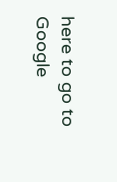here to go to Google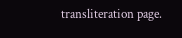transliteration page.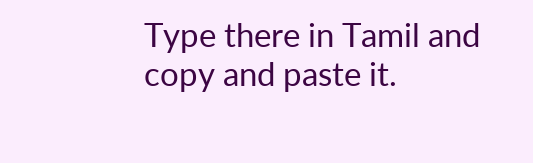Type there in Tamil and copy and paste it.